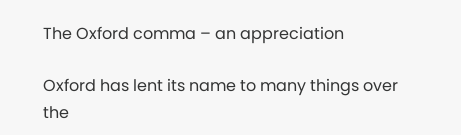The Oxford comma – an appreciation

Oxford has lent its name to many things over the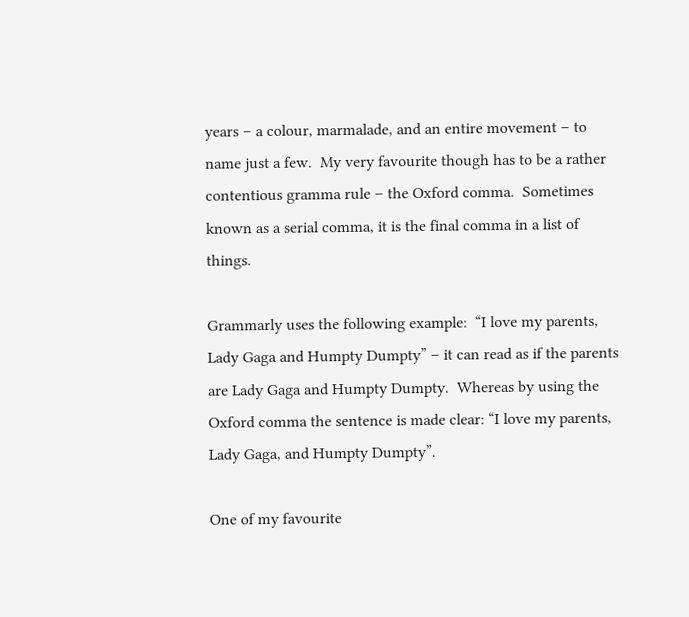years – a colour, marmalade, and an entire movement – to name just a few.  My very favourite though has to be a rather contentious gramma rule – the Oxford comma.  Sometimes known as a serial comma, it is the final comma in a list of things.

Grammarly uses the following example:  “I love my parents, Lady Gaga and Humpty Dumpty” – it can read as if the parents are Lady Gaga and Humpty Dumpty.  Whereas by using the Oxford comma the sentence is made clear: “I love my parents, Lady Gaga, and Humpty Dumpty”.

One of my favourite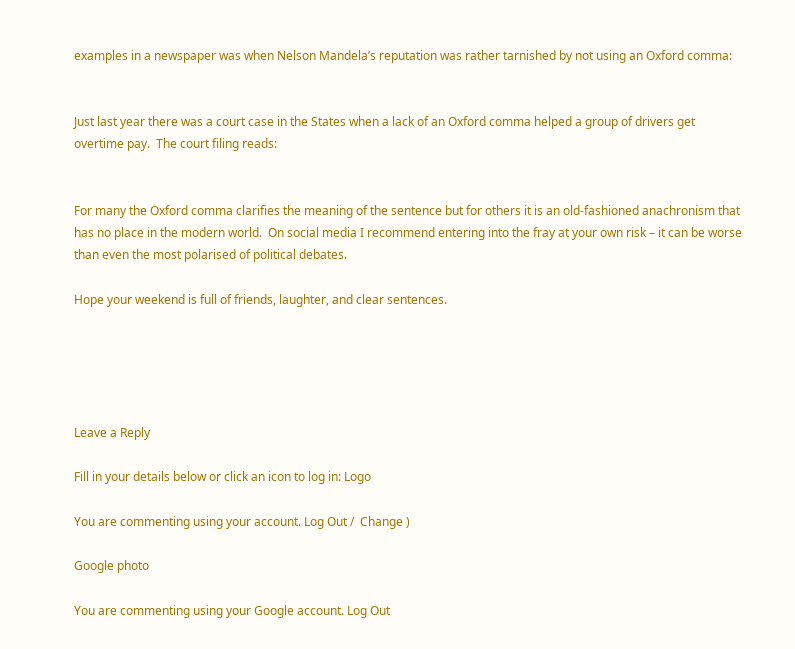examples in a newspaper was when Nelson Mandela’s reputation was rather tarnished by not using an Oxford comma:


Just last year there was a court case in the States when a lack of an Oxford comma helped a group of drivers get overtime pay.  The court filing reads:


For many the Oxford comma clarifies the meaning of the sentence but for others it is an old-fashioned anachronism that has no place in the modern world.  On social media I recommend entering into the fray at your own risk – it can be worse than even the most polarised of political debates.

Hope your weekend is full of friends, laughter, and clear sentences.





Leave a Reply

Fill in your details below or click an icon to log in: Logo

You are commenting using your account. Log Out /  Change )

Google photo

You are commenting using your Google account. Log Out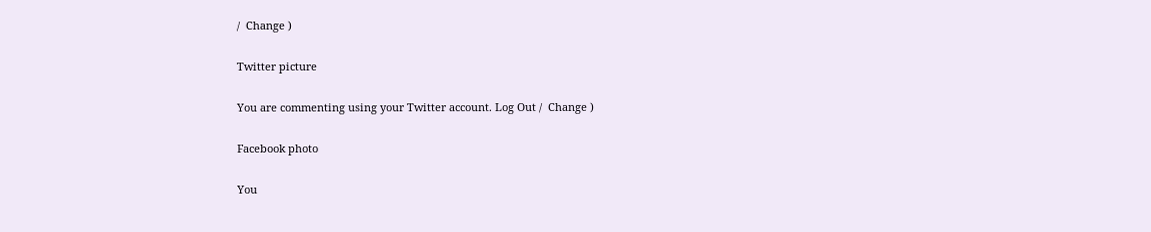/  Change )

Twitter picture

You are commenting using your Twitter account. Log Out /  Change )

Facebook photo

You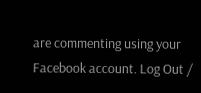are commenting using your Facebook account. Log Out /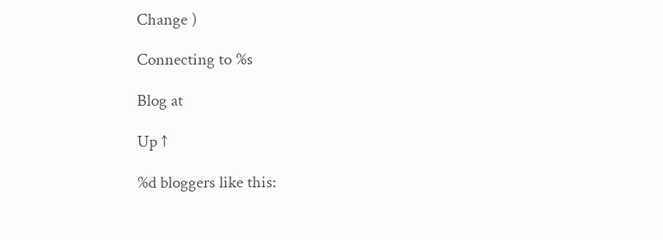Change )

Connecting to %s

Blog at

Up ↑

%d bloggers like this: